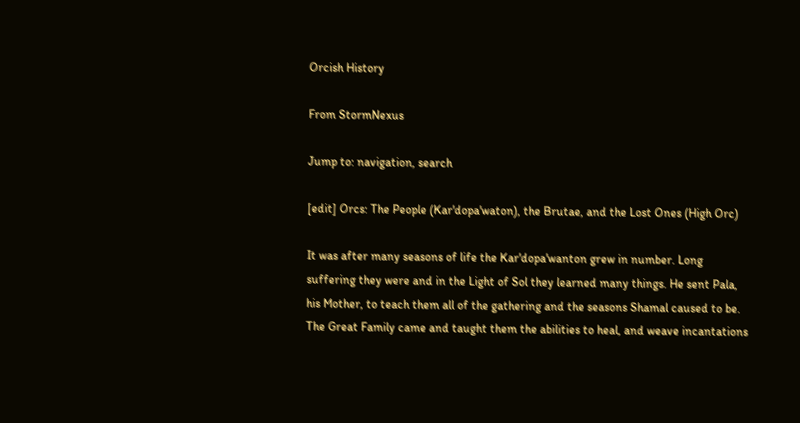Orcish History

From StormNexus

Jump to: navigation, search

[edit] Orcs: The People (Kar'dopa'waton), the Brutae, and the Lost Ones (High Orc)

It was after many seasons of life the Kar'dopa'wanton grew in number. Long suffering they were and in the Light of Sol they learned many things. He sent Pala, his Mother, to teach them all of the gathering and the seasons Shamal caused to be. The Great Family came and taught them the abilities to heal, and weave incantations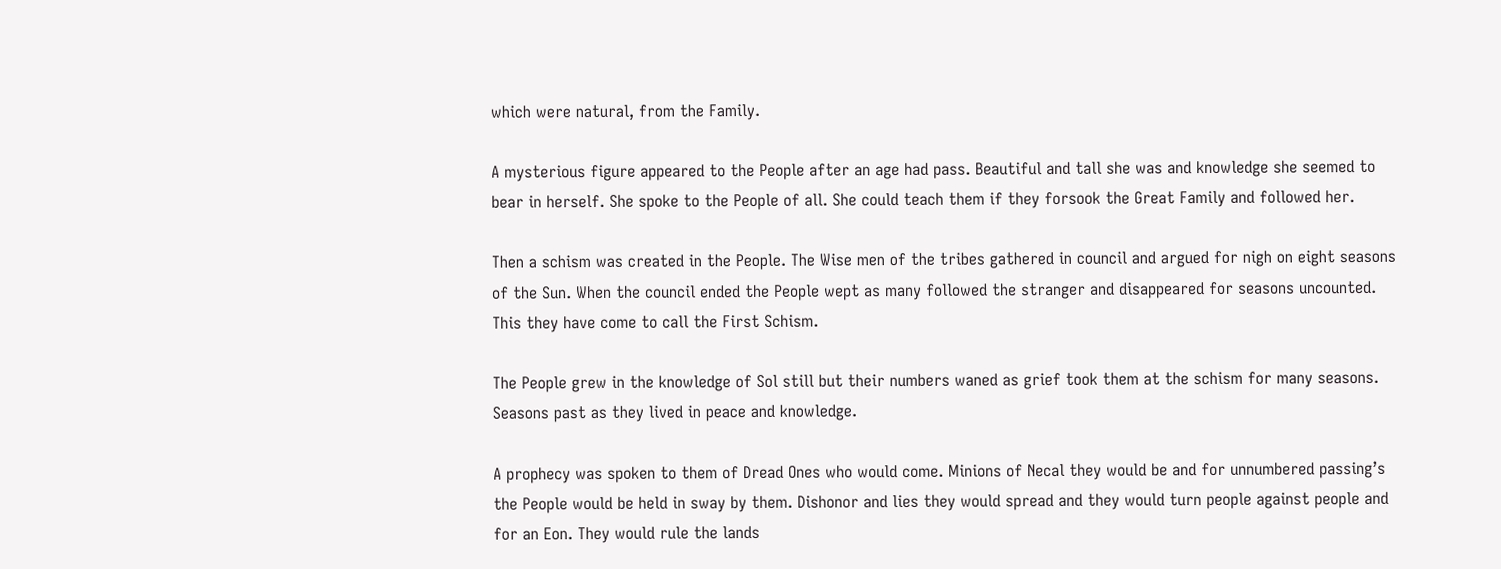which were natural, from the Family.

A mysterious figure appeared to the People after an age had pass. Beautiful and tall she was and knowledge she seemed to bear in herself. She spoke to the People of all. She could teach them if they forsook the Great Family and followed her.

Then a schism was created in the People. The Wise men of the tribes gathered in council and argued for nigh on eight seasons of the Sun. When the council ended the People wept as many followed the stranger and disappeared for seasons uncounted. This they have come to call the First Schism.

The People grew in the knowledge of Sol still but their numbers waned as grief took them at the schism for many seasons. Seasons past as they lived in peace and knowledge.

A prophecy was spoken to them of Dread Ones who would come. Minions of Necal they would be and for unnumbered passing’s the People would be held in sway by them. Dishonor and lies they would spread and they would turn people against people and for an Eon. They would rule the lands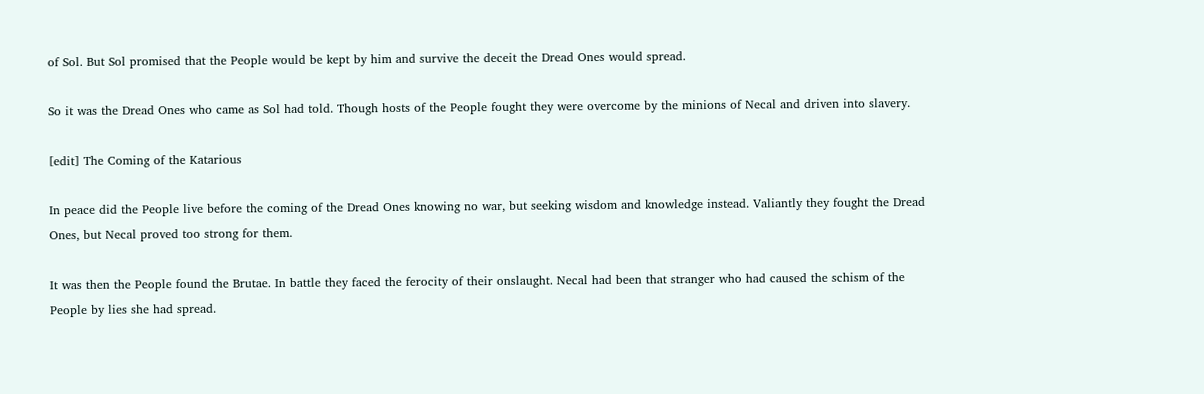of Sol. But Sol promised that the People would be kept by him and survive the deceit the Dread Ones would spread.

So it was the Dread Ones who came as Sol had told. Though hosts of the People fought they were overcome by the minions of Necal and driven into slavery.

[edit] The Coming of the Katarious

In peace did the People live before the coming of the Dread Ones knowing no war, but seeking wisdom and knowledge instead. Valiantly they fought the Dread Ones, but Necal proved too strong for them.

It was then the People found the Brutae. In battle they faced the ferocity of their onslaught. Necal had been that stranger who had caused the schism of the People by lies she had spread.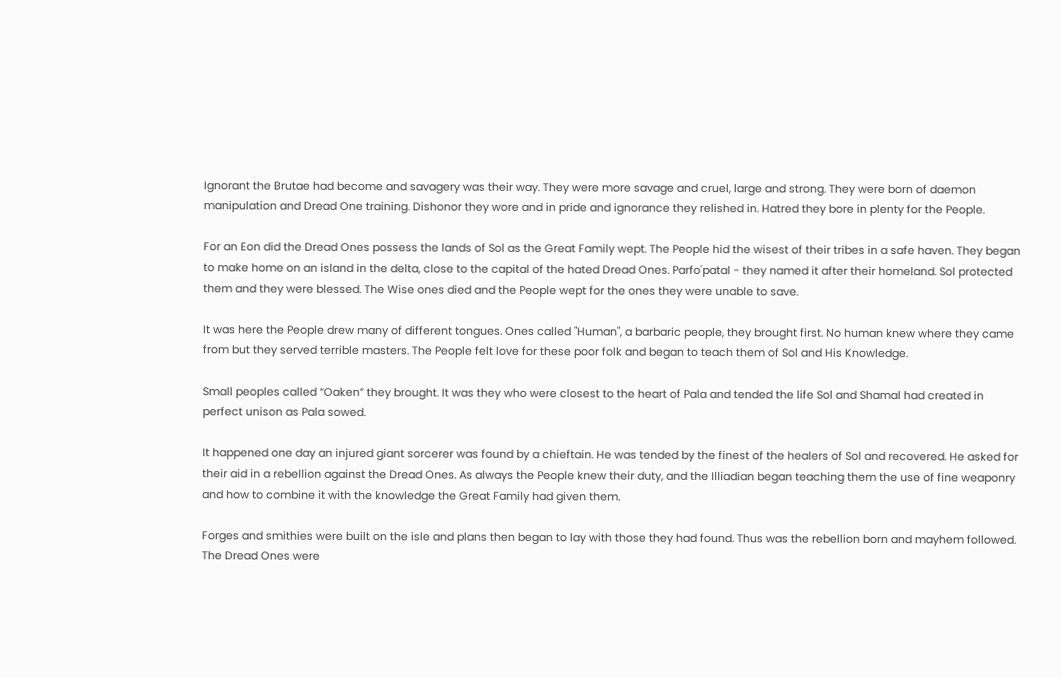Ignorant the Brutae had become and savagery was their way. They were more savage and cruel, large and strong. They were born of daemon manipulation and Dread One training. Dishonor they wore and in pride and ignorance they relished in. Hatred they bore in plenty for the People.

For an Eon did the Dread Ones possess the lands of Sol as the Great Family wept. The People hid the wisest of their tribes in a safe haven. They began to make home on an island in the delta, close to the capital of the hated Dread Ones. Parfo'patal - they named it after their homeland. Sol protected them and they were blessed. The Wise ones died and the People wept for the ones they were unable to save.

It was here the People drew many of different tongues. Ones called "Human", a barbaric people, they brought first. No human knew where they came from but they served terrible masters. The People felt love for these poor folk and began to teach them of Sol and His Knowledge.

Small peoples called “Oaken” they brought. It was they who were closest to the heart of Pala and tended the life Sol and Shamal had created in perfect unison as Pala sowed.

It happened one day an injured giant sorcerer was found by a chieftain. He was tended by the finest of the healers of Sol and recovered. He asked for their aid in a rebellion against the Dread Ones. As always the People knew their duty, and the Illiadian began teaching them the use of fine weaponry and how to combine it with the knowledge the Great Family had given them.

Forges and smithies were built on the isle and plans then began to lay with those they had found. Thus was the rebellion born and mayhem followed. The Dread Ones were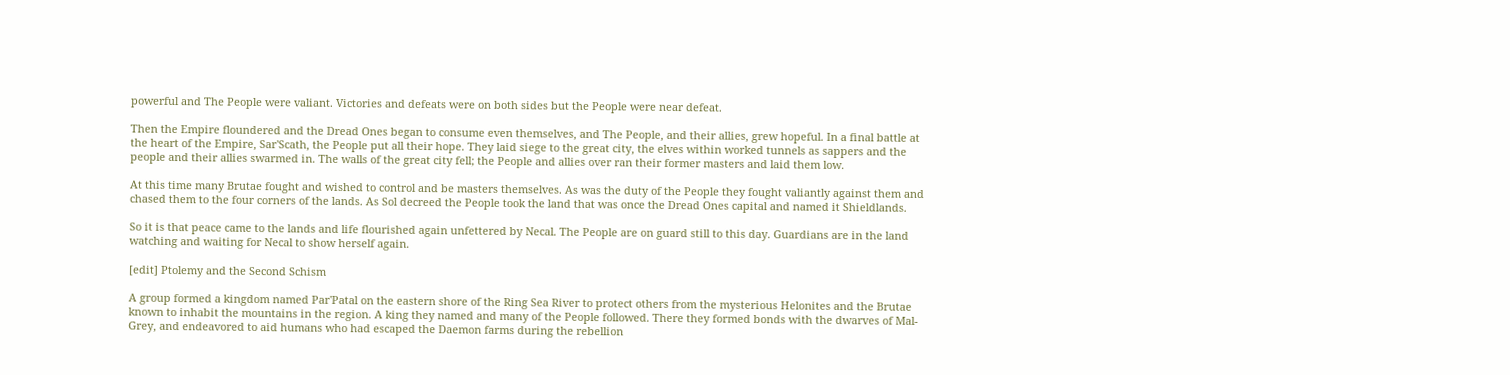powerful and The People were valiant. Victories and defeats were on both sides but the People were near defeat.

Then the Empire floundered and the Dread Ones began to consume even themselves, and The People, and their allies, grew hopeful. In a final battle at the heart of the Empire, Sar'Scath, the People put all their hope. They laid siege to the great city, the elves within worked tunnels as sappers and the people and their allies swarmed in. The walls of the great city fell; the People and allies over ran their former masters and laid them low.

At this time many Brutae fought and wished to control and be masters themselves. As was the duty of the People they fought valiantly against them and chased them to the four corners of the lands. As Sol decreed the People took the land that was once the Dread Ones capital and named it Shieldlands.

So it is that peace came to the lands and life flourished again unfettered by Necal. The People are on guard still to this day. Guardians are in the land watching and waiting for Necal to show herself again.

[edit] Ptolemy and the Second Schism

A group formed a kingdom named Par'Patal on the eastern shore of the Ring Sea River to protect others from the mysterious Helonites and the Brutae known to inhabit the mountains in the region. A king they named and many of the People followed. There they formed bonds with the dwarves of Mal-Grey, and endeavored to aid humans who had escaped the Daemon farms during the rebellion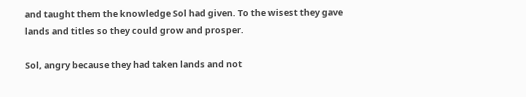and taught them the knowledge Sol had given. To the wisest they gave lands and titles so they could grow and prosper.

Sol, angry because they had taken lands and not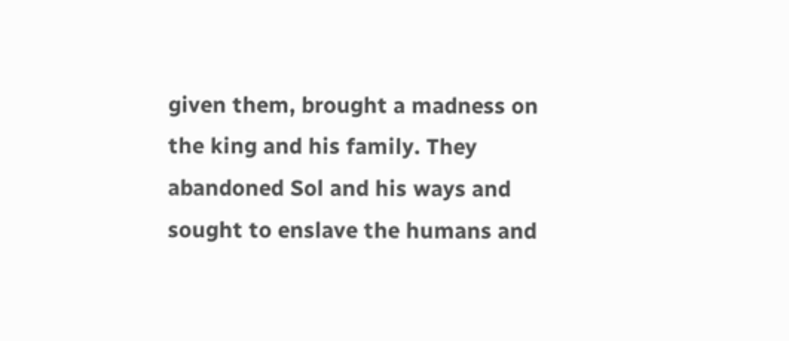given them, brought a madness on the king and his family. They abandoned Sol and his ways and sought to enslave the humans and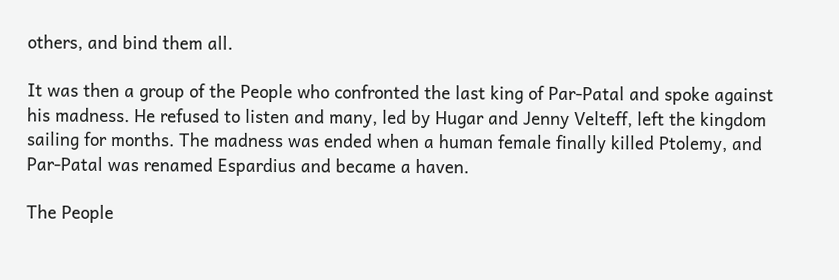others, and bind them all.

It was then a group of the People who confronted the last king of Par-Patal and spoke against his madness. He refused to listen and many, led by Hugar and Jenny Velteff, left the kingdom sailing for months. The madness was ended when a human female finally killed Ptolemy, and Par-Patal was renamed Espardius and became a haven.

The People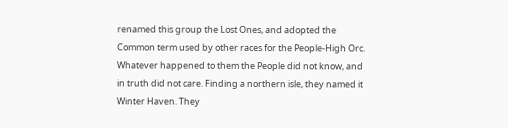renamed this group the Lost Ones, and adopted the Common term used by other races for the People-High Orc. Whatever happened to them the People did not know, and in truth did not care. Finding a northern isle, they named it Winter Haven. They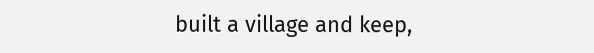built a village and keep,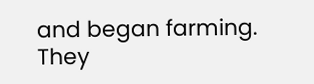and began farming. They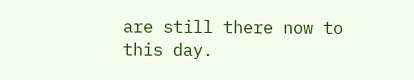are still there now to this day.